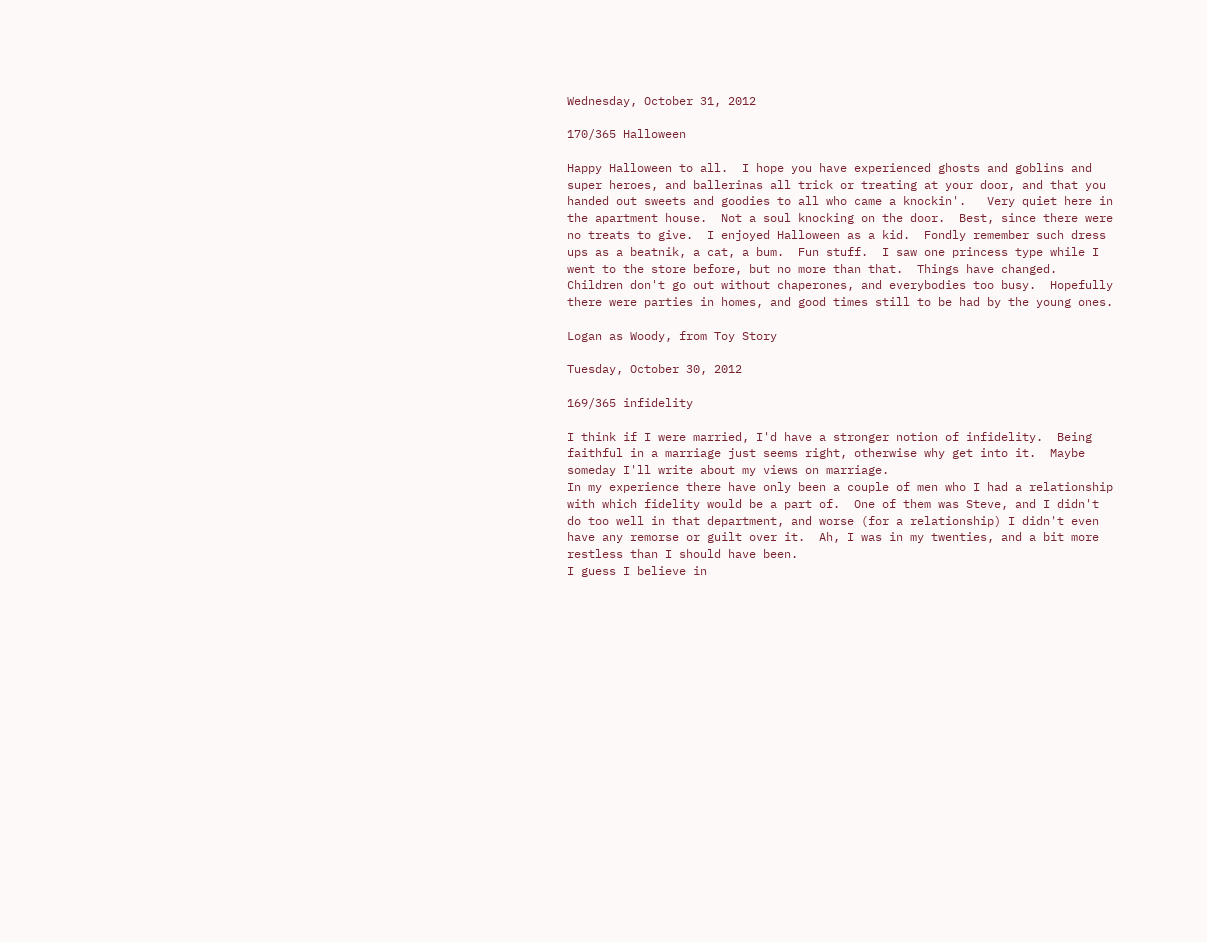Wednesday, October 31, 2012

170/365 Halloween

Happy Halloween to all.  I hope you have experienced ghosts and goblins and super heroes, and ballerinas all trick or treating at your door, and that you handed out sweets and goodies to all who came a knockin'.   Very quiet here in the apartment house.  Not a soul knocking on the door.  Best, since there were no treats to give.  I enjoyed Halloween as a kid.  Fondly remember such dress ups as a beatnik, a cat, a bum.  Fun stuff.  I saw one princess type while I went to the store before, but no more than that.  Things have changed.  Children don't go out without chaperones, and everybodies too busy.  Hopefully there were parties in homes, and good times still to be had by the young ones.

Logan as Woody, from Toy Story

Tuesday, October 30, 2012

169/365 infidelity

I think if I were married, I'd have a stronger notion of infidelity.  Being faithful in a marriage just seems right, otherwise why get into it.  Maybe someday I'll write about my views on marriage.
In my experience there have only been a couple of men who I had a relationship with which fidelity would be a part of.  One of them was Steve, and I didn't do too well in that department, and worse (for a relationship) I didn't even have any remorse or guilt over it.  Ah, I was in my twenties, and a bit more restless than I should have been.
I guess I believe in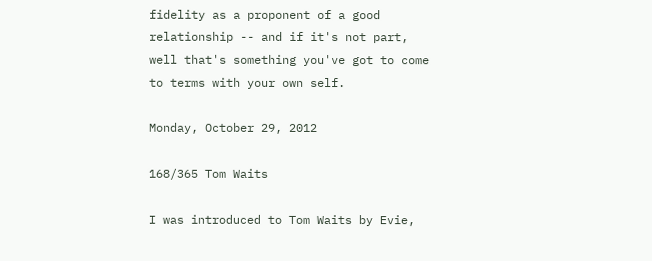fidelity as a proponent of a good relationship -- and if it's not part, well that's something you've got to come to terms with your own self.

Monday, October 29, 2012

168/365 Tom Waits

I was introduced to Tom Waits by Evie,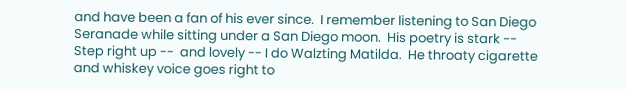and have been a fan of his ever since.  I remember listening to San Diego Seranade while sitting under a San Diego moon.  His poetry is stark -- Step right up --  and lovely -- I do Walzting Matilda.  He throaty cigarette and whiskey voice goes right to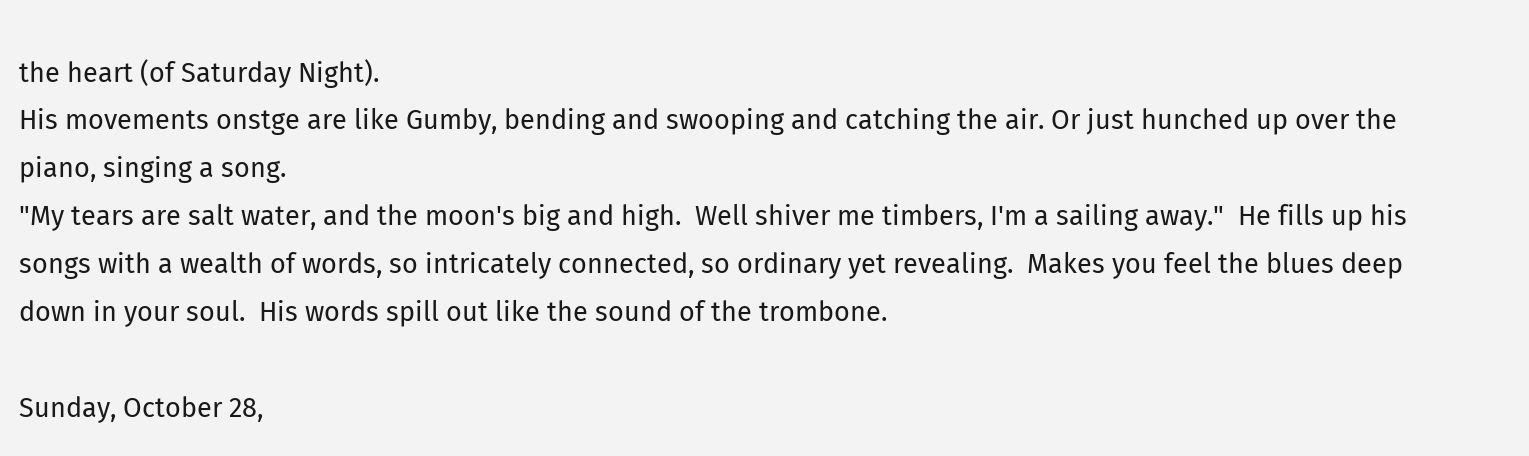the heart (of Saturday Night).
His movements onstge are like Gumby, bending and swooping and catching the air. Or just hunched up over the piano, singing a song.
"My tears are salt water, and the moon's big and high.  Well shiver me timbers, I'm a sailing away."  He fills up his songs with a wealth of words, so intricately connected, so ordinary yet revealing.  Makes you feel the blues deep down in your soul.  His words spill out like the sound of the trombone.

Sunday, October 28,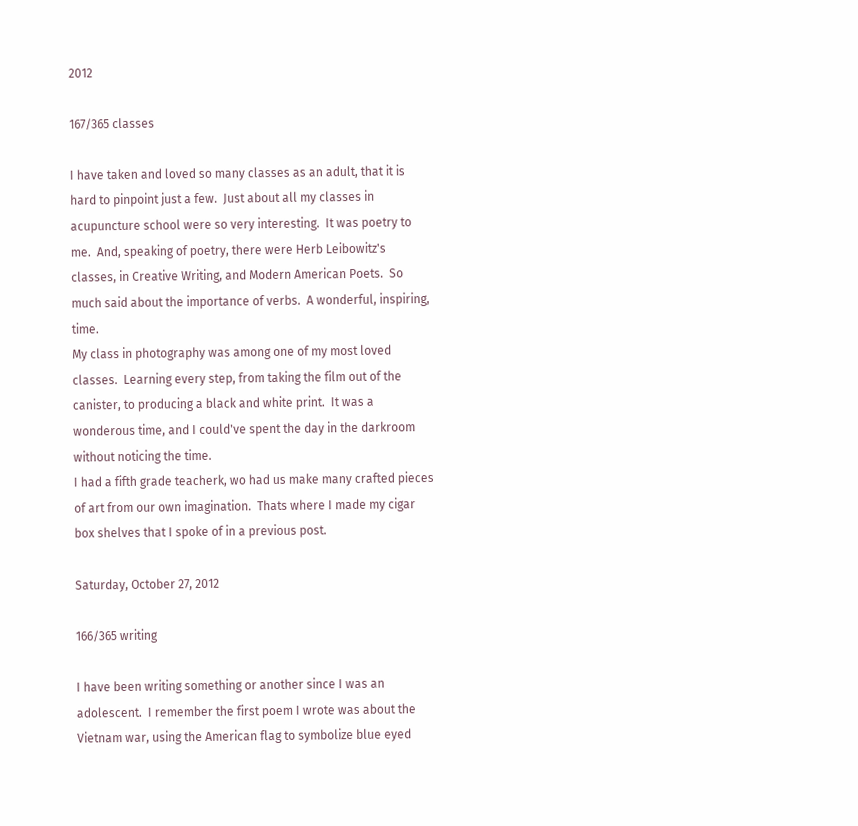2012

167/365 classes

I have taken and loved so many classes as an adult, that it is hard to pinpoint just a few.  Just about all my classes in acupuncture school were so very interesting.  It was poetry to me.  And, speaking of poetry, there were Herb Leibowitz's classes, in Creative Writing, and Modern American Poets.  So much said about the importance of verbs.  A wonderful, inspiring, time.
My class in photography was among one of my most loved classes.  Learning every step, from taking the film out of the canister, to producing a black and white print.  It was a wonderous time, and I could've spent the day in the darkroom without noticing the time.
I had a fifth grade teacherk, wo had us make many crafted pieces of art from our own imagination.  Thats where I made my cigar box shelves that I spoke of in a previous post.

Saturday, October 27, 2012

166/365 writing

I have been writing something or another since I was an adolescent.  I remember the first poem I wrote was about the Vietnam war, using the American flag to symbolize blue eyed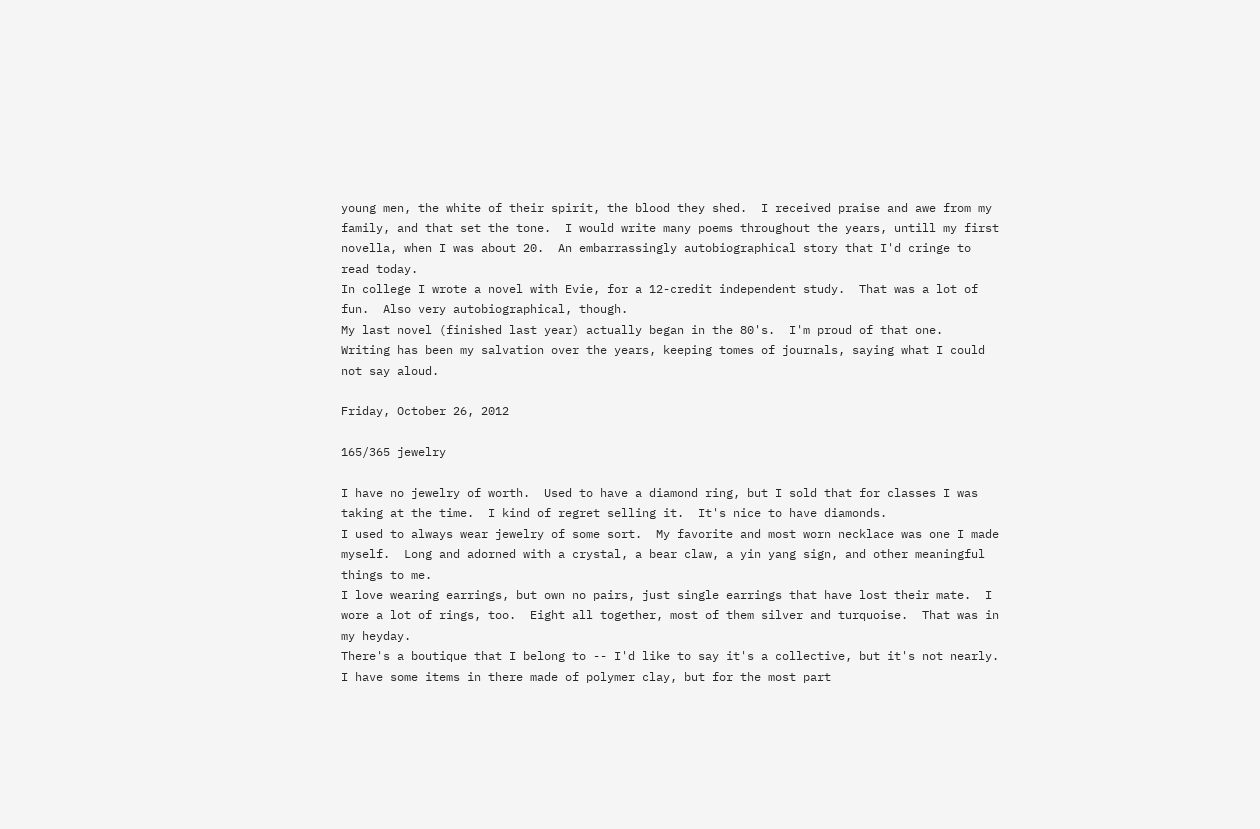young men, the white of their spirit, the blood they shed.  I received praise and awe from my family, and that set the tone.  I would write many poems throughout the years, untill my first novella, when I was about 20.  An embarrassingly autobiographical story that I'd cringe to read today.
In college I wrote a novel with Evie, for a 12-credit independent study.  That was a lot of fun.  Also very autobiographical, though.
My last novel (finished last year) actually began in the 80's.  I'm proud of that one.
Writing has been my salvation over the years, keeping tomes of journals, saying what I could not say aloud.

Friday, October 26, 2012

165/365 jewelry

I have no jewelry of worth.  Used to have a diamond ring, but I sold that for classes I was taking at the time.  I kind of regret selling it.  It's nice to have diamonds.
I used to always wear jewelry of some sort.  My favorite and most worn necklace was one I made myself.  Long and adorned with a crystal, a bear claw, a yin yang sign, and other meaningful things to me.
I love wearing earrings, but own no pairs, just single earrings that have lost their mate.  I wore a lot of rings, too.  Eight all together, most of them silver and turquoise.  That was in my heyday.
There's a boutique that I belong to -- I'd like to say it's a collective, but it's not nearly.  I have some items in there made of polymer clay, but for the most part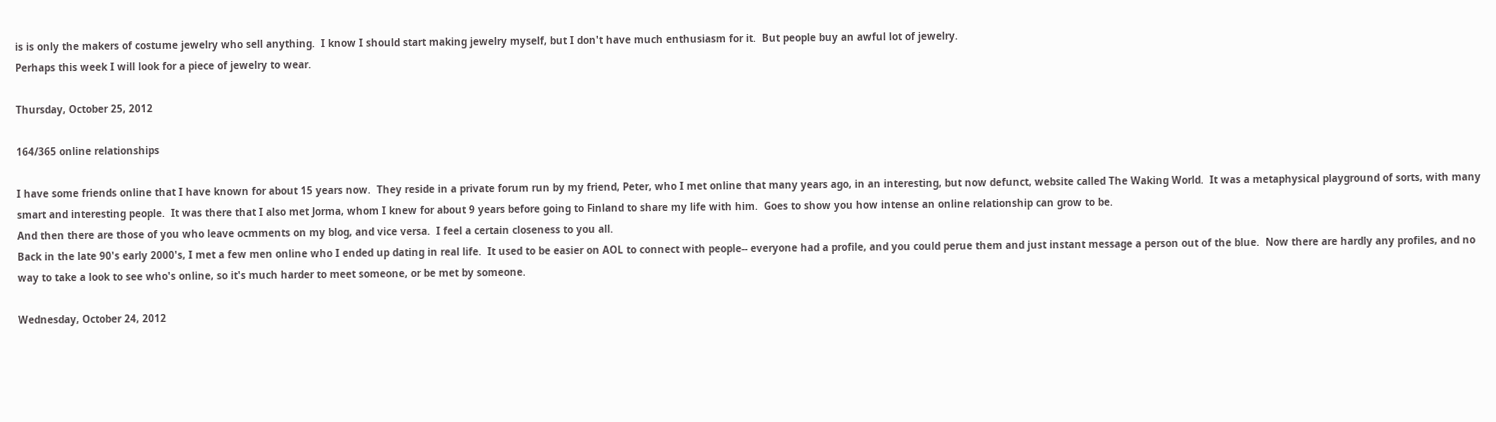is is only the makers of costume jewelry who sell anything.  I know I should start making jewelry myself, but I don't have much enthusiasm for it.  But people buy an awful lot of jewelry.
Perhaps this week I will look for a piece of jewelry to wear.

Thursday, October 25, 2012

164/365 online relationships

I have some friends online that I have known for about 15 years now.  They reside in a private forum run by my friend, Peter, who I met online that many years ago, in an interesting, but now defunct, website called The Waking World.  It was a metaphysical playground of sorts, with many smart and interesting people.  It was there that I also met Jorma, whom I knew for about 9 years before going to Finland to share my life with him.  Goes to show you how intense an online relationship can grow to be.
And then there are those of you who leave ocmments on my blog, and vice versa.  I feel a certain closeness to you all.
Back in the late 90's early 2000's, I met a few men online who I ended up dating in real life.  It used to be easier on AOL to connect with people-- everyone had a profile, and you could perue them and just instant message a person out of the blue.  Now there are hardly any profiles, and no way to take a look to see who's online, so it's much harder to meet someone, or be met by someone.

Wednesday, October 24, 2012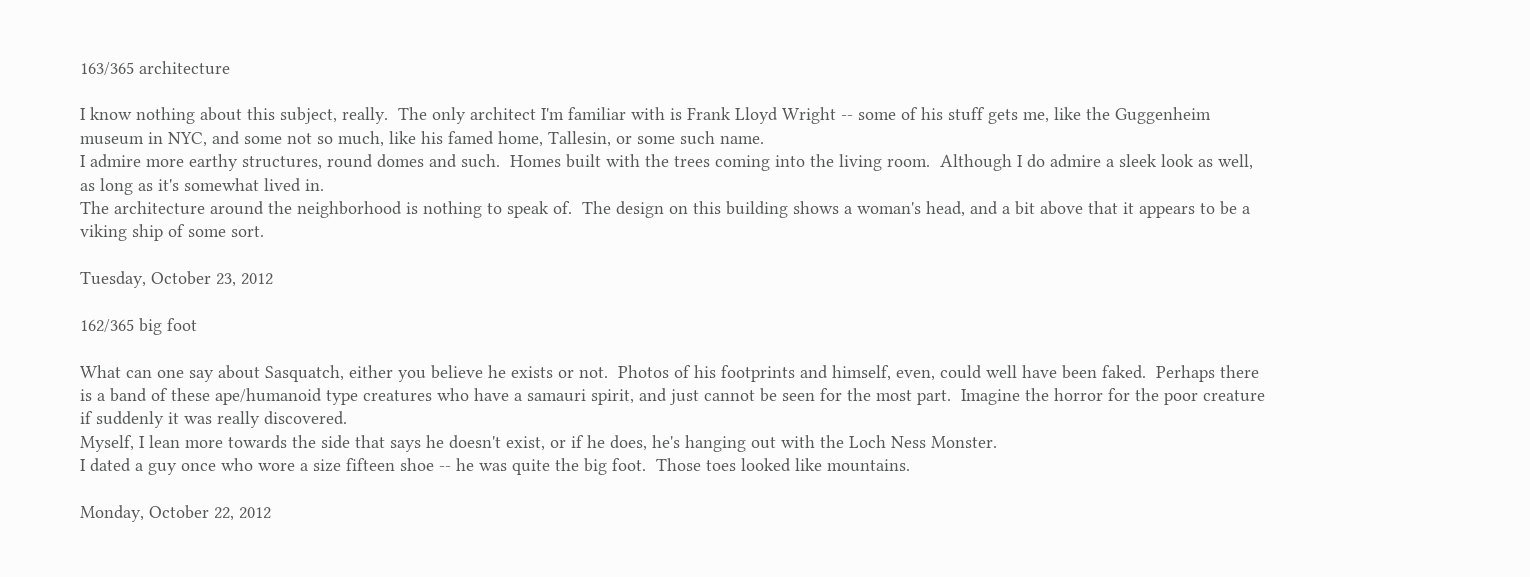163/365 architecture

I know nothing about this subject, really.  The only architect I'm familiar with is Frank Lloyd Wright -- some of his stuff gets me, like the Guggenheim museum in NYC, and some not so much, like his famed home, Tallesin, or some such name.
I admire more earthy structures, round domes and such.  Homes built with the trees coming into the living room.  Although I do admire a sleek look as well, as long as it's somewhat lived in.
The architecture around the neighborhood is nothing to speak of.  The design on this building shows a woman's head, and a bit above that it appears to be a viking ship of some sort.

Tuesday, October 23, 2012

162/365 big foot

What can one say about Sasquatch, either you believe he exists or not.  Photos of his footprints and himself, even, could well have been faked.  Perhaps there is a band of these ape/humanoid type creatures who have a samauri spirit, and just cannot be seen for the most part.  Imagine the horror for the poor creature if suddenly it was really discovered.
Myself, I lean more towards the side that says he doesn't exist, or if he does, he's hanging out with the Loch Ness Monster.
I dated a guy once who wore a size fifteen shoe -- he was quite the big foot.  Those toes looked like mountains.

Monday, October 22, 2012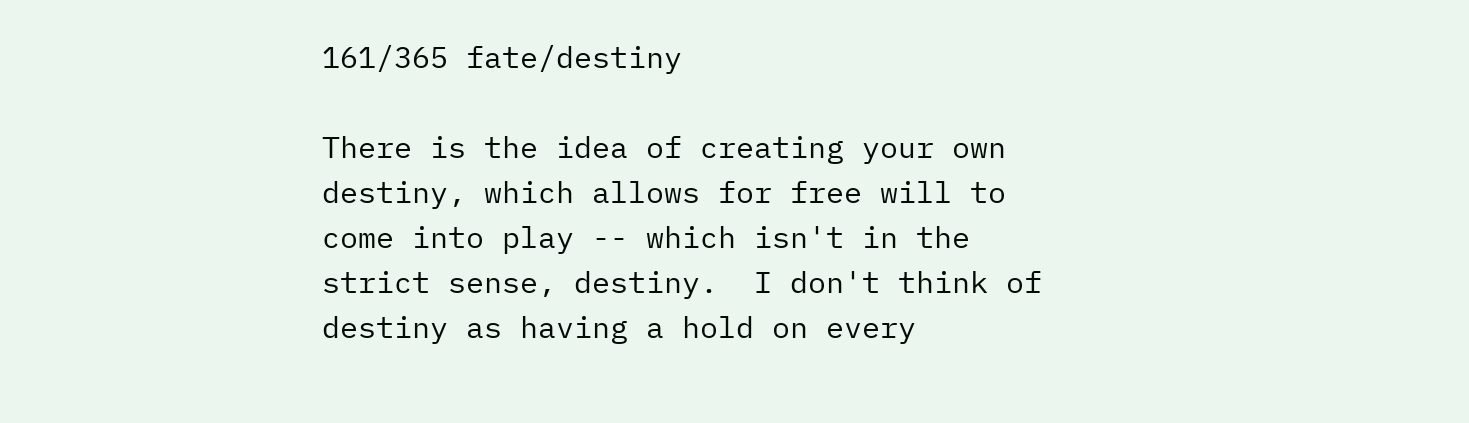161/365 fate/destiny

There is the idea of creating your own destiny, which allows for free will to come into play -- which isn't in the strict sense, destiny.  I don't think of destiny as having a hold on every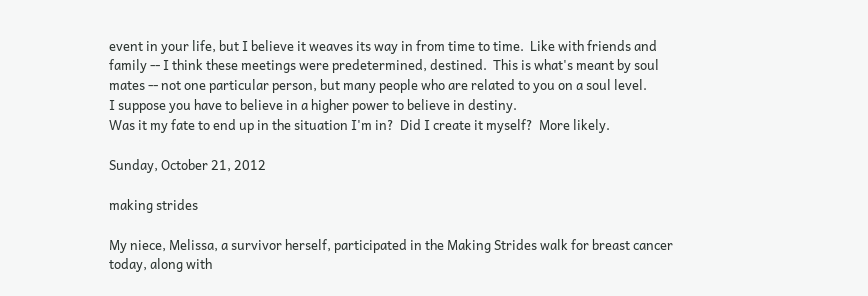event in your life, but I believe it weaves its way in from time to time.  Like with friends and family -- I think these meetings were predetermined, destined.  This is what's meant by soul mates -- not one particular person, but many people who are related to you on a soul level.
I suppose you have to believe in a higher power to believe in destiny.
Was it my fate to end up in the situation I'm in?  Did I create it myself?  More likely.

Sunday, October 21, 2012

making strides

My niece, Melissa, a survivor herself, participated in the Making Strides walk for breast cancer today, along with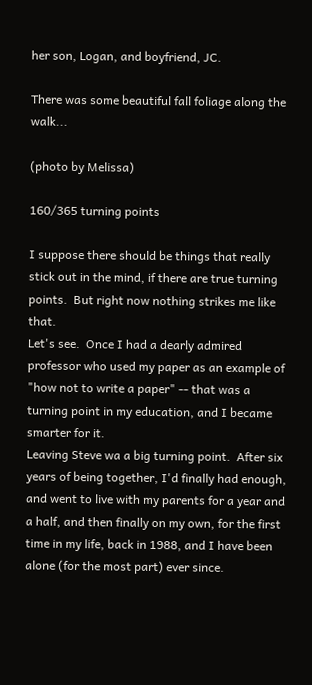her son, Logan, and boyfriend, JC.

There was some beautiful fall foliage along the walk...

(photo by Melissa)

160/365 turning points

I suppose there should be things that really stick out in the mind, if there are true turning points.  But right now nothing strikes me like that.
Let's see.  Once I had a dearly admired professor who used my paper as an example of "how not to write a paper" -- that was a turning point in my education, and I became smarter for it.
Leaving Steve wa a big turning point.  After six years of being together, I'd finally had enough, and went to live with my parents for a year and a half, and then finally on my own, for the first time in my life, back in 1988, and I have been alone (for the most part) ever since.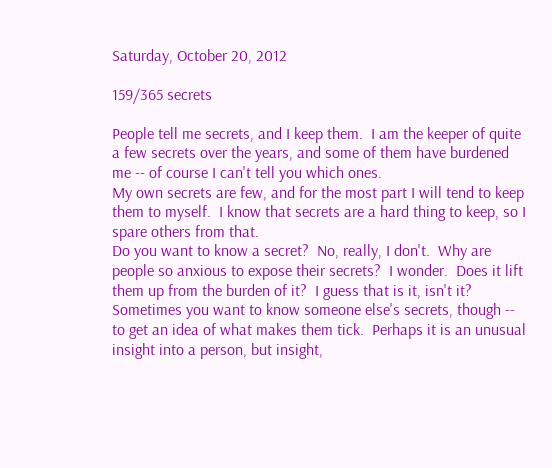Saturday, October 20, 2012

159/365 secrets

People tell me secrets, and I keep them.  I am the keeper of quite a few secrets over the years, and some of them have burdened me -- of course I can't tell you which ones.
My own secrets are few, and for the most part I will tend to keep them to myself.  I know that secrets are a hard thing to keep, so I spare others from that.
Do you want to know a secret?  No, really, I don't.  Why are people so anxious to expose their secrets?  I wonder.  Does it lift them up from the burden of it?  I guess that is it, isn't it?
Sometimes you want to know someone else's secrets, though -- to get an idea of what makes them tick.  Perhaps it is an unusual insight into a person, but insight,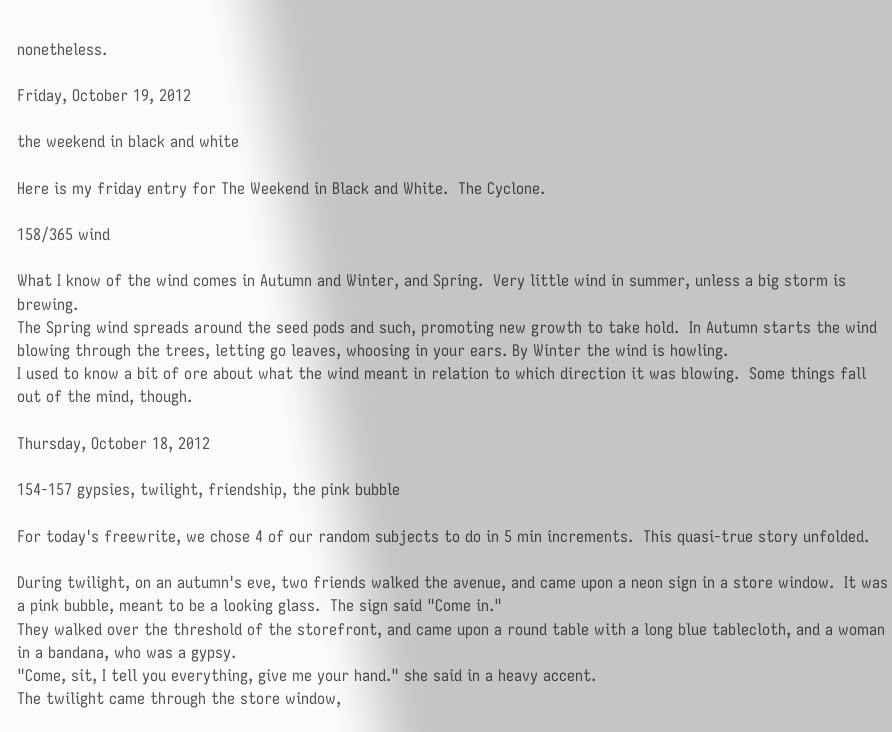nonetheless.

Friday, October 19, 2012

the weekend in black and white

Here is my friday entry for The Weekend in Black and White.  The Cyclone.

158/365 wind

What I know of the wind comes in Autumn and Winter, and Spring.  Very little wind in summer, unless a big storm is brewing.
The Spring wind spreads around the seed pods and such, promoting new growth to take hold.  In Autumn starts the wind blowing through the trees, letting go leaves, whoosing in your ears. By Winter the wind is howling.
I used to know a bit of ore about what the wind meant in relation to which direction it was blowing.  Some things fall out of the mind, though.

Thursday, October 18, 2012

154-157 gypsies, twilight, friendship, the pink bubble

For today's freewrite, we chose 4 of our random subjects to do in 5 min increments.  This quasi-true story unfolded.

During twilight, on an autumn's eve, two friends walked the avenue, and came upon a neon sign in a store window.  It was a pink bubble, meant to be a looking glass.  The sign said "Come in."
They walked over the threshold of the storefront, and came upon a round table with a long blue tablecloth, and a woman in a bandana, who was a gypsy.
"Come, sit, I tell you everything, give me your hand." she said in a heavy accent.
The twilight came through the store window,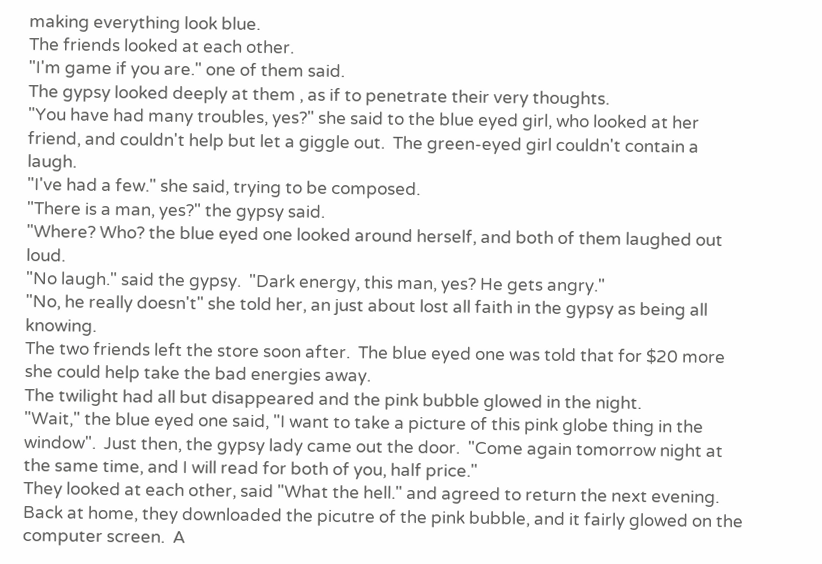making everything look blue.
The friends looked at each other.
"I'm game if you are." one of them said.
The gypsy looked deeply at them , as if to penetrate their very thoughts.
"You have had many troubles, yes?" she said to the blue eyed girl, who looked at her friend, and couldn't help but let a giggle out.  The green-eyed girl couldn't contain a laugh.
"I've had a few." she said, trying to be composed.
"There is a man, yes?" the gypsy said.
"Where? Who? the blue eyed one looked around herself, and both of them laughed out loud.
"No laugh." said the gypsy.  "Dark energy, this man, yes? He gets angry."
"No, he really doesn't" she told her, an just about lost all faith in the gypsy as being all knowing.
The two friends left the store soon after.  The blue eyed one was told that for $20 more she could help take the bad energies away.
The twilight had all but disappeared and the pink bubble glowed in the night.
"Wait," the blue eyed one said, "I want to take a picture of this pink globe thing in the window".  Just then, the gypsy lady came out the door.  "Come again tomorrow night at the same time, and I will read for both of you, half price."
They looked at each other, said "What the hell." and agreed to return the next evening.
Back at home, they downloaded the picutre of the pink bubble, and it fairly glowed on the computer screen.  A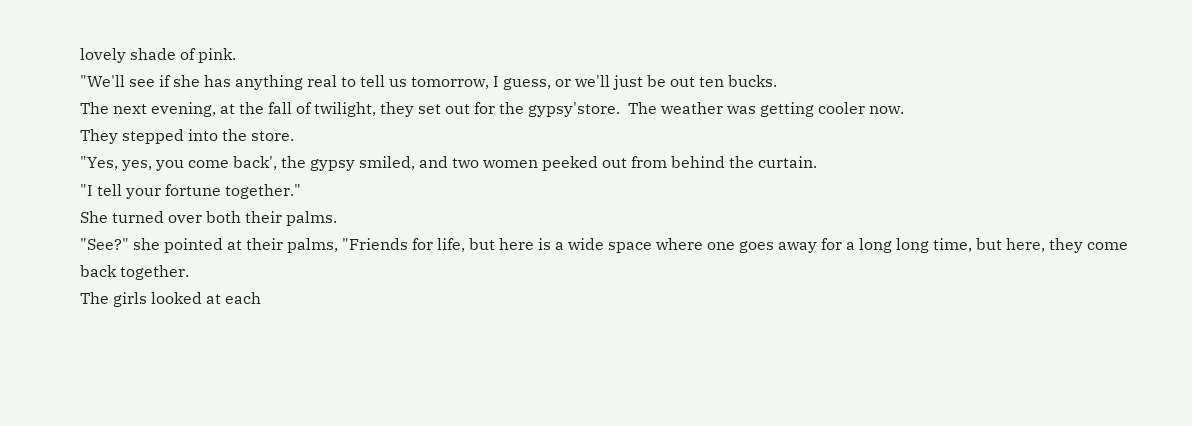lovely shade of pink.
"We'll see if she has anything real to tell us tomorrow, I guess, or we'll just be out ten bucks.
The next evening, at the fall of twilight, they set out for the gypsy'store.  The weather was getting cooler now.
They stepped into the store.
"Yes, yes, you come back', the gypsy smiled, and two women peeked out from behind the curtain.
"I tell your fortune together."
She turned over both their palms.
"See?" she pointed at their palms, "Friends for life, but here is a wide space where one goes away for a long long time, but here, they come back together.
The girls looked at each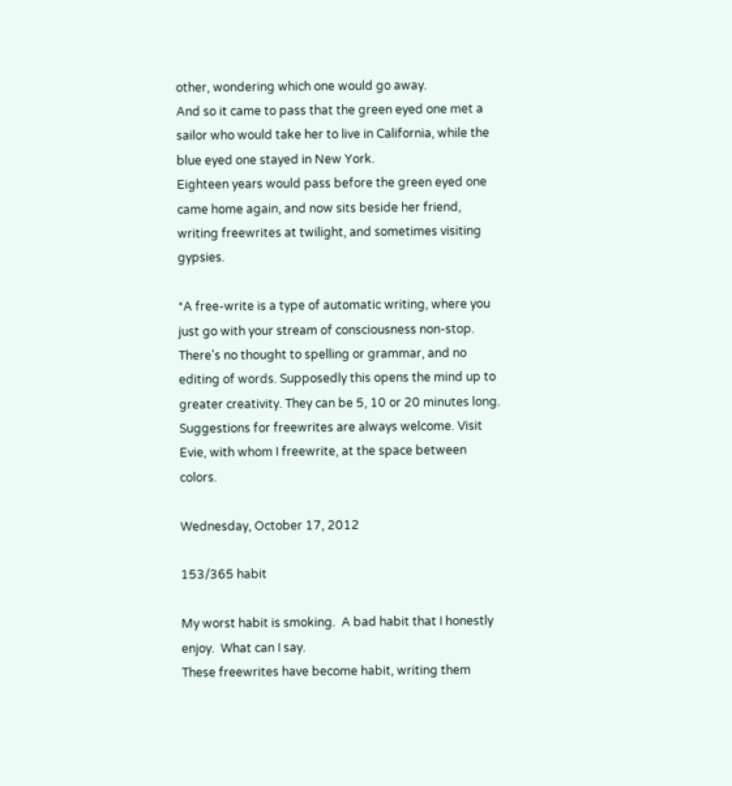other, wondering which one would go away.
And so it came to pass that the green eyed one met a sailor who would take her to live in California, while the blue eyed one stayed in New York.
Eighteen years would pass before the green eyed one came home again, and now sits beside her friend, writing freewrites at twilight, and sometimes visiting gypsies.

*A free-write is a type of automatic writing, where you just go with your stream of consciousness non-stop. There's no thought to spelling or grammar, and no editing of words. Supposedly this opens the mind up to greater creativity. They can be 5, 10 or 20 minutes long. Suggestions for freewrites are always welcome. Visit Evie, with whom I freewrite, at the space between colors.

Wednesday, October 17, 2012

153/365 habit

My worst habit is smoking.  A bad habit that I honestly enjoy.  What can I say.
These freewrites have become habit, writing them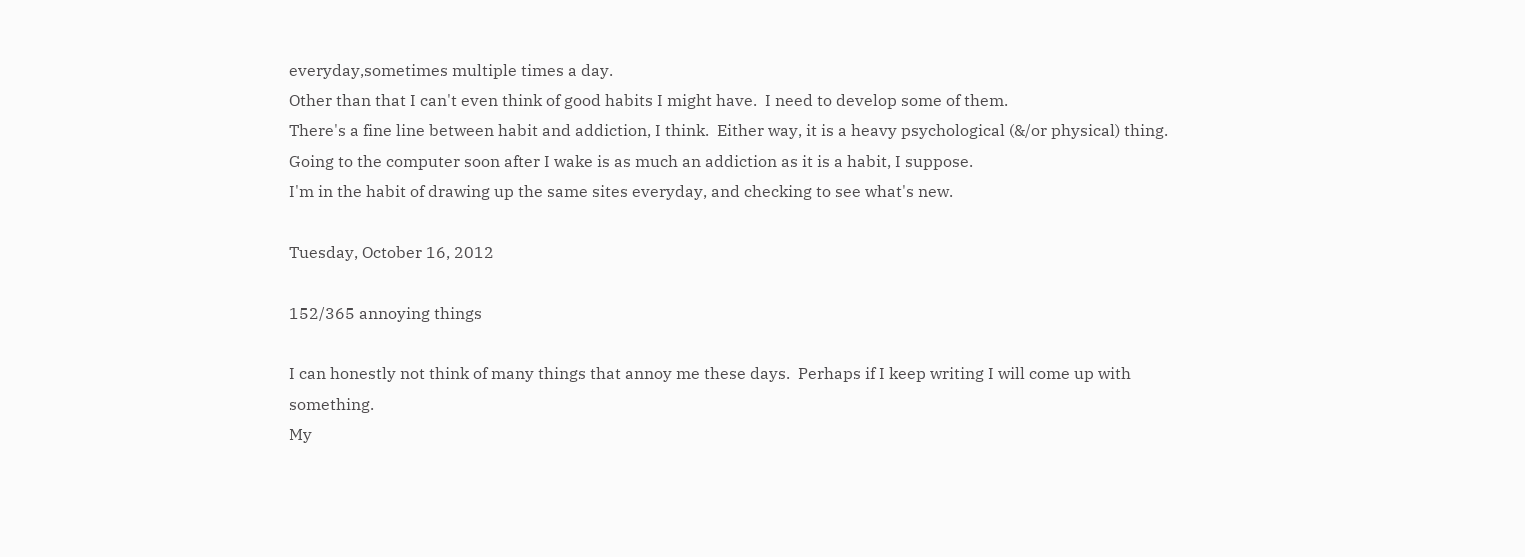everyday,sometimes multiple times a day.
Other than that I can't even think of good habits I might have.  I need to develop some of them.
There's a fine line between habit and addiction, I think.  Either way, it is a heavy psychological (&/or physical) thing.
Going to the computer soon after I wake is as much an addiction as it is a habit, I suppose.
I'm in the habit of drawing up the same sites everyday, and checking to see what's new.

Tuesday, October 16, 2012

152/365 annoying things

I can honestly not think of many things that annoy me these days.  Perhaps if I keep writing I will come up with something.
My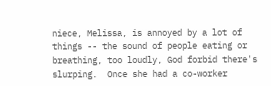niece, Melissa, is annoyed by a lot of things -- the sound of people eating or breathing, too loudly, God forbid there's slurping.  Once she had a co-worker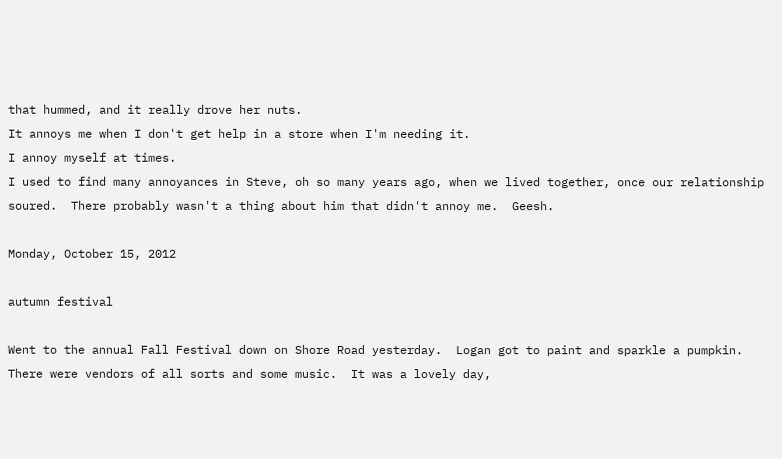that hummed, and it really drove her nuts.
It annoys me when I don't get help in a store when I'm needing it.
I annoy myself at times.
I used to find many annoyances in Steve, oh so many years ago, when we lived together, once our relationship soured.  There probably wasn't a thing about him that didn't annoy me.  Geesh.

Monday, October 15, 2012

autumn festival

Went to the annual Fall Festival down on Shore Road yesterday.  Logan got to paint and sparkle a pumpkin.  There were vendors of all sorts and some music.  It was a lovely day,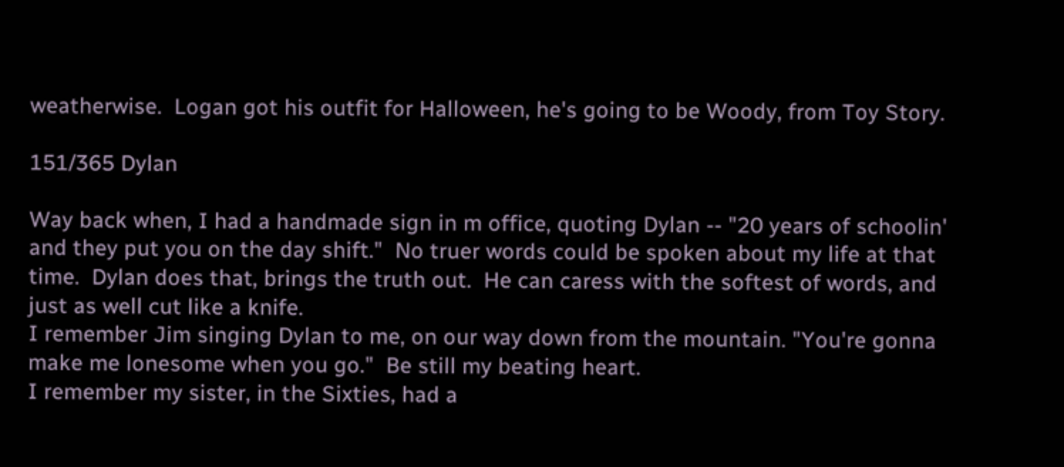weatherwise.  Logan got his outfit for Halloween, he's going to be Woody, from Toy Story.

151/365 Dylan

Way back when, I had a handmade sign in m office, quoting Dylan -- "20 years of schoolin' and they put you on the day shift."  No truer words could be spoken about my life at that time.  Dylan does that, brings the truth out.  He can caress with the softest of words, and just as well cut like a knife.
I remember Jim singing Dylan to me, on our way down from the mountain. "You're gonna make me lonesome when you go."  Be still my beating heart.
I remember my sister, in the Sixties, had a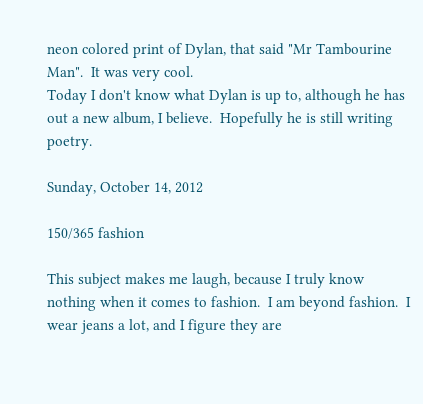neon colored print of Dylan, that said "Mr Tambourine Man".  It was very cool.
Today I don't know what Dylan is up to, although he has out a new album, I believe.  Hopefully he is still writing poetry.

Sunday, October 14, 2012

150/365 fashion

This subject makes me laugh, because I truly know nothing when it comes to fashion.  I am beyond fashion.  I wear jeans a lot, and I figure they are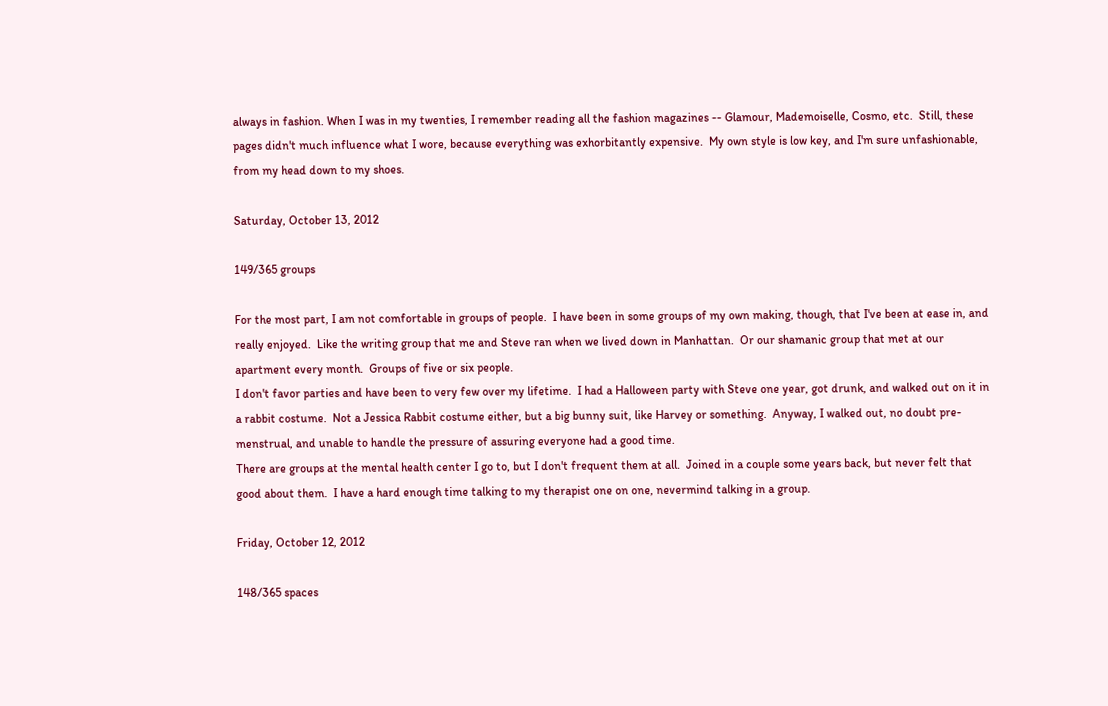always in fashion. When I was in my twenties, I remember reading all the fashion magazines -- Glamour, Mademoiselle, Cosmo, etc.  Still, these pages didn't much influence what I wore, because everything was exhorbitantly expensive.  My own style is low key, and I'm sure unfashionable, from my head down to my shoes.

Saturday, October 13, 2012

149/365 groups

For the most part, I am not comfortable in groups of people.  I have been in some groups of my own making, though, that I've been at ease in, and really enjoyed.  Like the writing group that me and Steve ran when we lived down in Manhattan.  Or our shamanic group that met at our apartment every month.  Groups of five or six people.
I don't favor parties and have been to very few over my lifetime.  I had a Halloween party with Steve one year, got drunk, and walked out on it in a rabbit costume.  Not a Jessica Rabbit costume either, but a big bunny suit, like Harvey or something.  Anyway, I walked out, no doubt pre-menstrual, and unable to handle the pressure of assuring everyone had a good time.
There are groups at the mental health center I go to, but I don't frequent them at all.  Joined in a couple some years back, but never felt that good about them.  I have a hard enough time talking to my therapist one on one, nevermind talking in a group.

Friday, October 12, 2012

148/365 spaces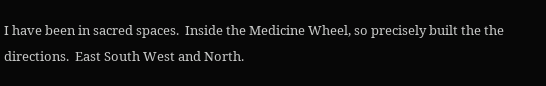I have been in sacred spaces.  Inside the Medicine Wheel, so precisely built the the directions.  East South West and North.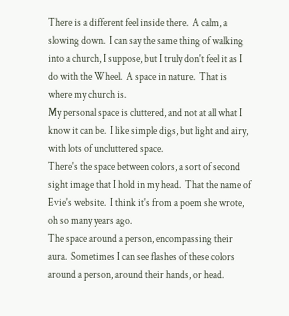There is a different feel inside there.  A calm, a slowing down.  I can say the same thing of walking into a church, I suppose, but I truly don't feel it as I do with the Wheel.  A space in nature.  That is where my church is.
My personal space is cluttered, and not at all what I know it can be.  I like simple digs, but light and airy, with lots of uncluttered space.
There's the space between colors, a sort of second sight image that I hold in my head.  That the name of Evie's website.  I think it's from a poem she wrote, oh so many years ago.
The space around a person, encompassing their aura.  Sometimes I can see flashes of these colors around a person, around their hands, or head.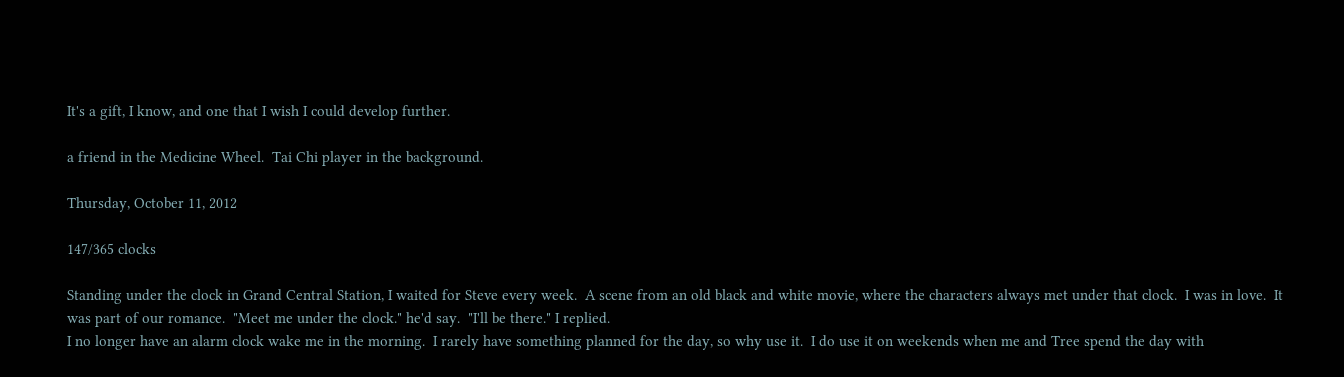It's a gift, I know, and one that I wish I could develop further.

a friend in the Medicine Wheel.  Tai Chi player in the background.

Thursday, October 11, 2012

147/365 clocks

Standing under the clock in Grand Central Station, I waited for Steve every week.  A scene from an old black and white movie, where the characters always met under that clock.  I was in love.  It was part of our romance.  "Meet me under the clock." he'd say.  "I'll be there." I replied.
I no longer have an alarm clock wake me in the morning.  I rarely have something planned for the day, so why use it.  I do use it on weekends when me and Tree spend the day with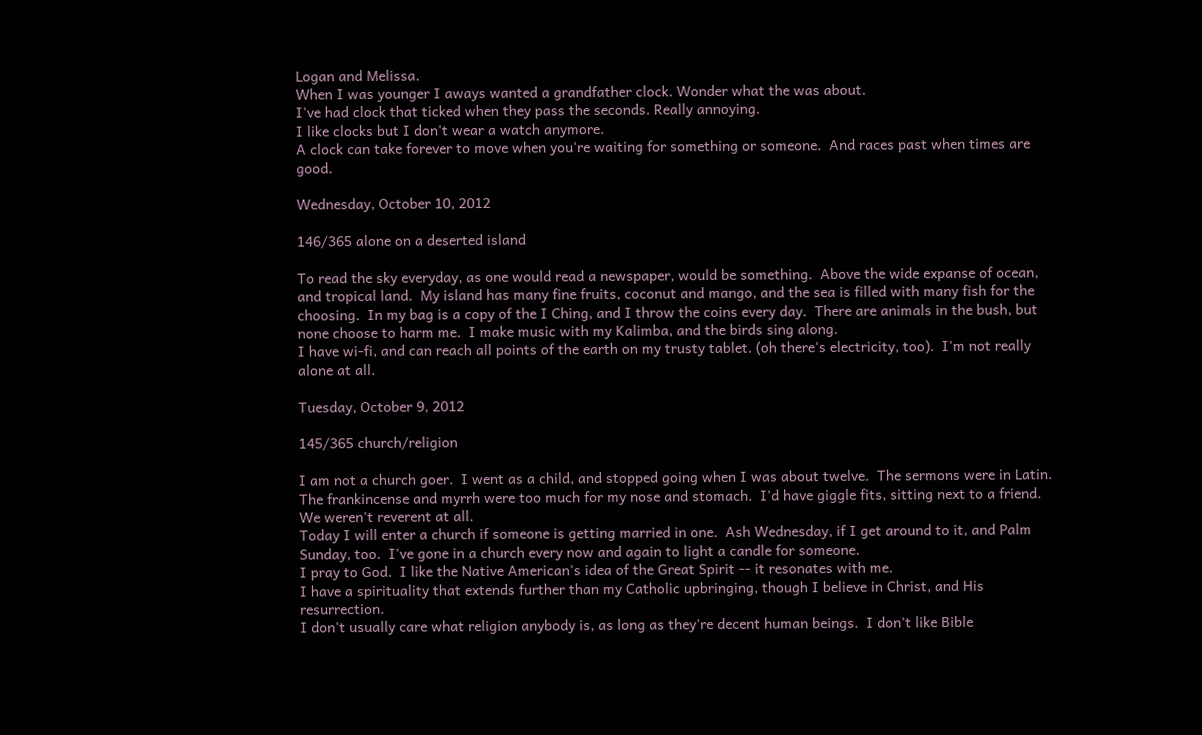Logan and Melissa.
When I was younger I aways wanted a grandfather clock. Wonder what the was about.
I've had clock that ticked when they pass the seconds. Really annoying.
I like clocks but I don't wear a watch anymore.
A clock can take forever to move when you're waiting for something or someone.  And races past when times are good.

Wednesday, October 10, 2012

146/365 alone on a deserted island

To read the sky everyday, as one would read a newspaper, would be something.  Above the wide expanse of ocean, and tropical land.  My island has many fine fruits, coconut and mango, and the sea is filled with many fish for the choosing.  In my bag is a copy of the I Ching, and I throw the coins every day.  There are animals in the bush, but none choose to harm me.  I make music with my Kalimba, and the birds sing along.
I have wi-fi, and can reach all points of the earth on my trusty tablet. (oh there's electricity, too).  I'm not really alone at all.

Tuesday, October 9, 2012

145/365 church/religion

I am not a church goer.  I went as a child, and stopped going when I was about twelve.  The sermons were in Latin.  The frankincense and myrrh were too much for my nose and stomach.  I'd have giggle fits, sitting next to a friend.  We weren't reverent at all.
Today I will enter a church if someone is getting married in one.  Ash Wednesday, if I get around to it, and Palm Sunday, too.  I've gone in a church every now and again to light a candle for someone.
I pray to God.  I like the Native American's idea of the Great Spirit -- it resonates with me.
I have a spirituality that extends further than my Catholic upbringing, though I believe in Christ, and His resurrection.
I don't usually care what religion anybody is, as long as they're decent human beings.  I don't like Bible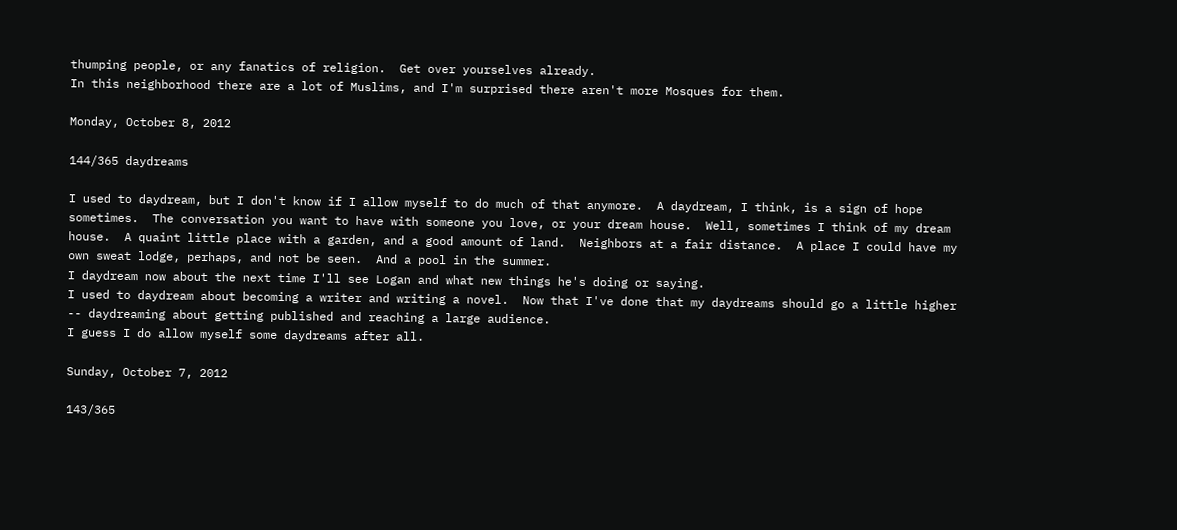thumping people, or any fanatics of religion.  Get over yourselves already.
In this neighborhood there are a lot of Muslims, and I'm surprised there aren't more Mosques for them.

Monday, October 8, 2012

144/365 daydreams

I used to daydream, but I don't know if I allow myself to do much of that anymore.  A daydream, I think, is a sign of hope sometimes.  The conversation you want to have with someone you love, or your dream house.  Well, sometimes I think of my dream house.  A quaint little place with a garden, and a good amount of land.  Neighbors at a fair distance.  A place I could have my own sweat lodge, perhaps, and not be seen.  And a pool in the summer.
I daydream now about the next time I'll see Logan and what new things he's doing or saying.
I used to daydream about becoming a writer and writing a novel.  Now that I've done that my daydreams should go a little higher -- daydreaming about getting published and reaching a large audience.
I guess I do allow myself some daydreams after all.

Sunday, October 7, 2012

143/365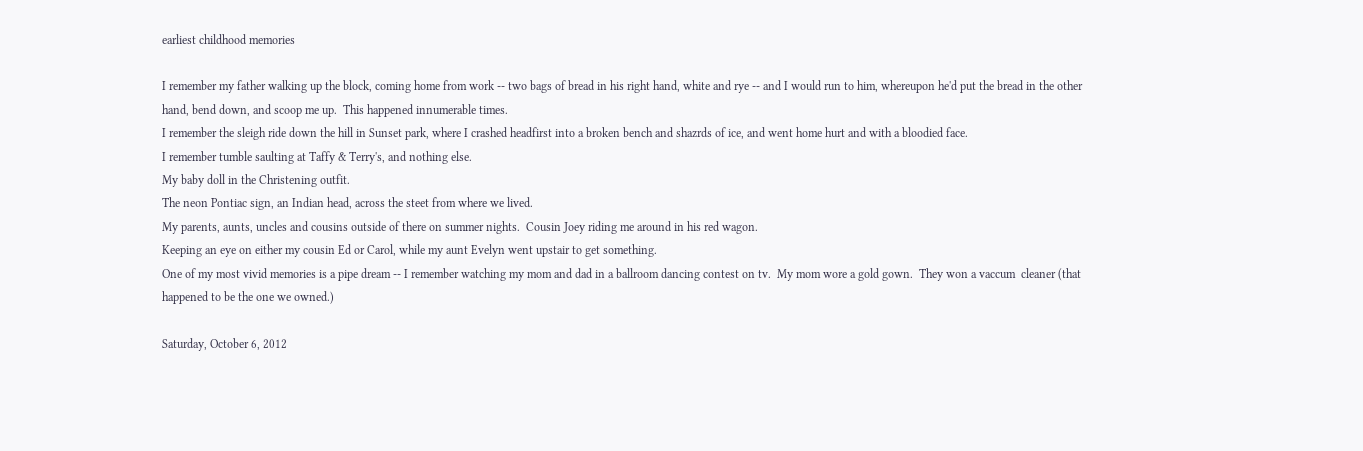earliest childhood memories

I remember my father walking up the block, coming home from work -- two bags of bread in his right hand, white and rye -- and I would run to him, whereupon he'd put the bread in the other hand, bend down, and scoop me up.  This happened innumerable times.
I remember the sleigh ride down the hill in Sunset park, where I crashed headfirst into a broken bench and shazrds of ice, and went home hurt and with a bloodied face.
I remember tumble saulting at Taffy & Terry's, and nothing else.
My baby doll in the Christening outfit.
The neon Pontiac sign, an Indian head, across the steet from where we lived.
My parents, aunts, uncles and cousins outside of there on summer nights.  Cousin Joey riding me around in his red wagon.
Keeping an eye on either my cousin Ed or Carol, while my aunt Evelyn went upstair to get something.
One of my most vivid memories is a pipe dream -- I remember watching my mom and dad in a ballroom dancing contest on tv.  My mom wore a gold gown.  They won a vaccum  cleaner (that happened to be the one we owned.)

Saturday, October 6, 2012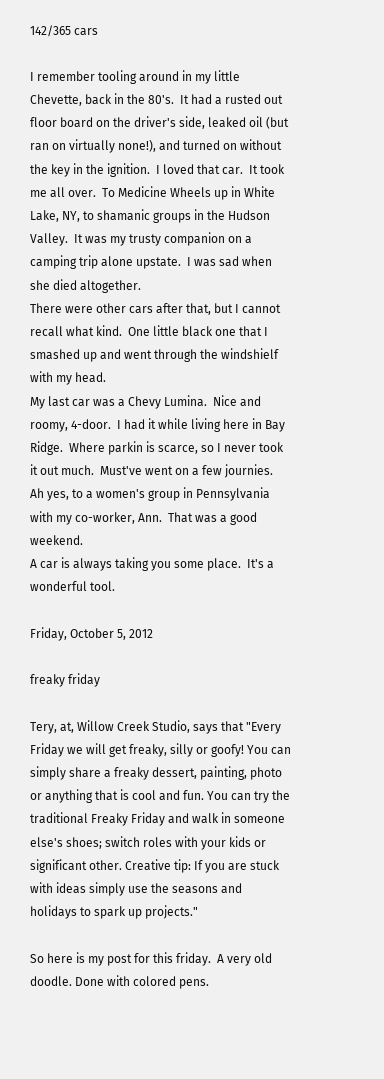142/365 cars

I remember tooling around in my little Chevette, back in the 80's.  It had a rusted out floor board on the driver's side, leaked oil (but ran on virtually none!), and turned on without the key in the ignition.  I loved that car.  It took me all over.  To Medicine Wheels up in White Lake, NY, to shamanic groups in the Hudson Valley.  It was my trusty companion on a camping trip alone upstate.  I was sad when she died altogether.
There were other cars after that, but I cannot recall what kind.  One little black one that I smashed up and went through the windshielf with my head.
My last car was a Chevy Lumina.  Nice and roomy, 4-door.  I had it while living here in Bay Ridge.  Where parkin is scarce, so I never took it out much.  Must've went on a few journies.  Ah yes, to a women's group in Pennsylvania with my co-worker, Ann.  That was a good weekend.
A car is always taking you some place.  It's a wonderful tool.

Friday, October 5, 2012

freaky friday

Tery, at, Willow Creek Studio, says that "Every Friday we will get freaky, silly or goofy! You can simply share a freaky dessert, painting, photo or anything that is cool and fun. You can try the traditional Freaky Friday and walk in someone else's shoes; switch roles with your kids or significant other. Creative tip: If you are stuck with ideas simply use the seasons and holidays to spark up projects."

So here is my post for this friday.  A very old doodle. Done with colored pens.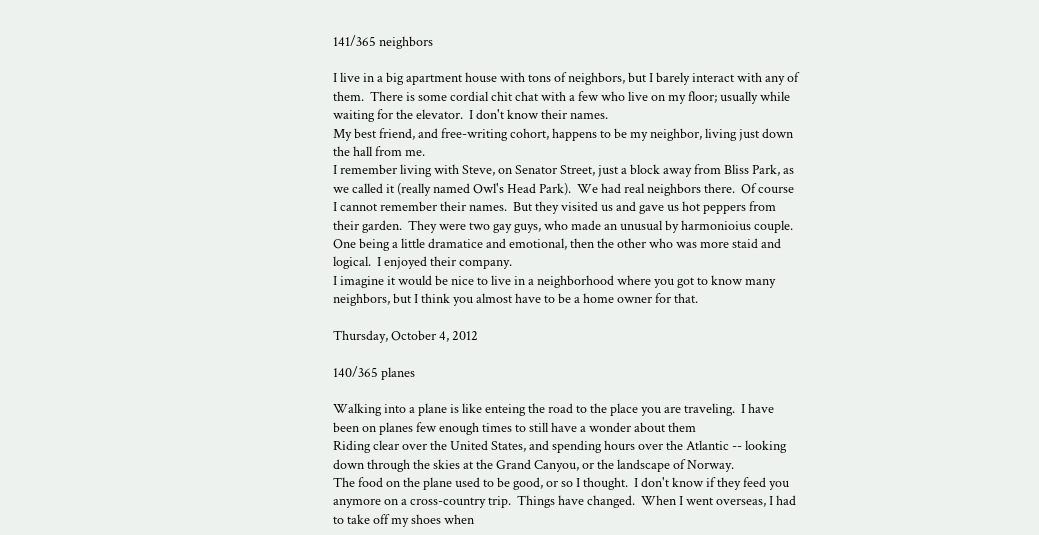141/365 neighbors

I live in a big apartment house with tons of neighbors, but I barely interact with any of them.  There is some cordial chit chat with a few who live on my floor; usually while waiting for the elevator.  I don't know their names.
My best friend, and free-writing cohort, happens to be my neighbor, living just down the hall from me.
I remember living with Steve, on Senator Street, just a block away from Bliss Park, as we called it (really named Owl's Head Park).  We had real neighbors there.  Of course I cannot remember their names.  But they visited us and gave us hot peppers from their garden.  They were two gay guys, who made an unusual by harmonioius couple.  One being a little dramatice and emotional, then the other who was more staid and logical.  I enjoyed their company.
I imagine it would be nice to live in a neighborhood where you got to know many neighbors, but I think you almost have to be a home owner for that.

Thursday, October 4, 2012

140/365 planes

Walking into a plane is like enteing the road to the place you are traveling.  I have been on planes few enough times to still have a wonder about them
Riding clear over the United States, and spending hours over the Atlantic -- looking down through the skies at the Grand Canyou, or the landscape of Norway.
The food on the plane used to be good, or so I thought.  I don't know if they feed you anymore on a cross-country trip.  Things have changed.  When I went overseas, I had to take off my shoes when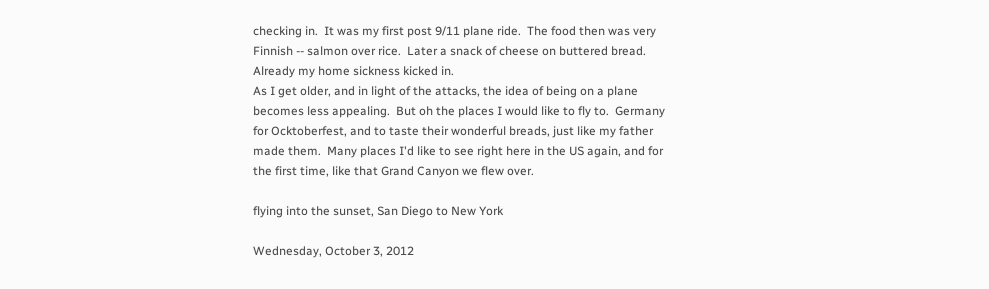checking in.  It was my first post 9/11 plane ride.  The food then was very Finnish -- salmon over rice.  Later a snack of cheese on buttered bread.  Already my home sickness kicked in.
As I get older, and in light of the attacks, the idea of being on a plane becomes less appealing.  But oh the places I would like to fly to.  Germany for Ocktoberfest, and to taste their wonderful breads, just like my father made them.  Many places I'd like to see right here in the US again, and for the first time, like that Grand Canyon we flew over.

flying into the sunset, San Diego to New York

Wednesday, October 3, 2012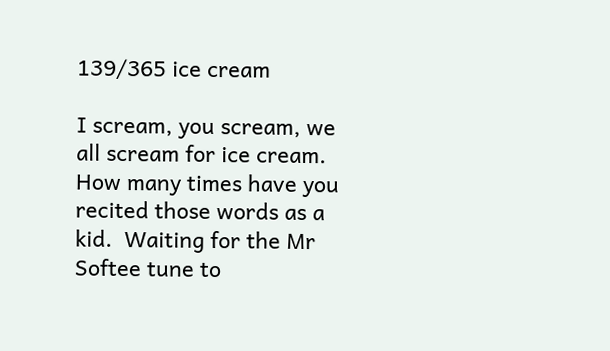139/365 ice cream

I scream, you scream, we all scream for ice cream.  How many times have you recited those words as a kid.  Waiting for the Mr Softee tune to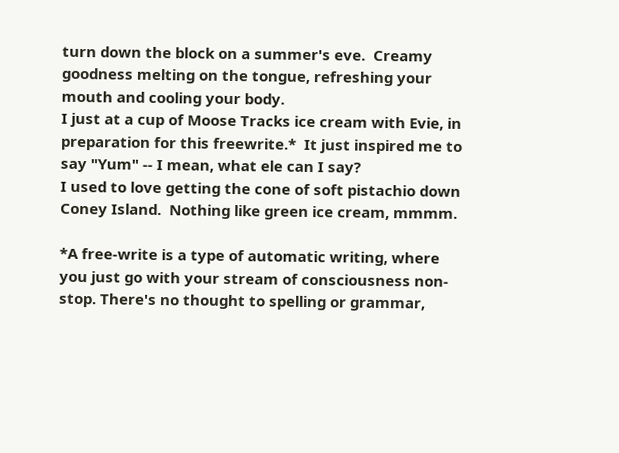turn down the block on a summer's eve.  Creamy goodness melting on the tongue, refreshing your mouth and cooling your body.
I just at a cup of Moose Tracks ice cream with Evie, in preparation for this freewrite.*  It just inspired me to say "Yum" -- I mean, what ele can I say?
I used to love getting the cone of soft pistachio down Coney Island.  Nothing like green ice cream, mmmm.

*A free-write is a type of automatic writing, where you just go with your stream of consciousness non-stop. There's no thought to spelling or grammar,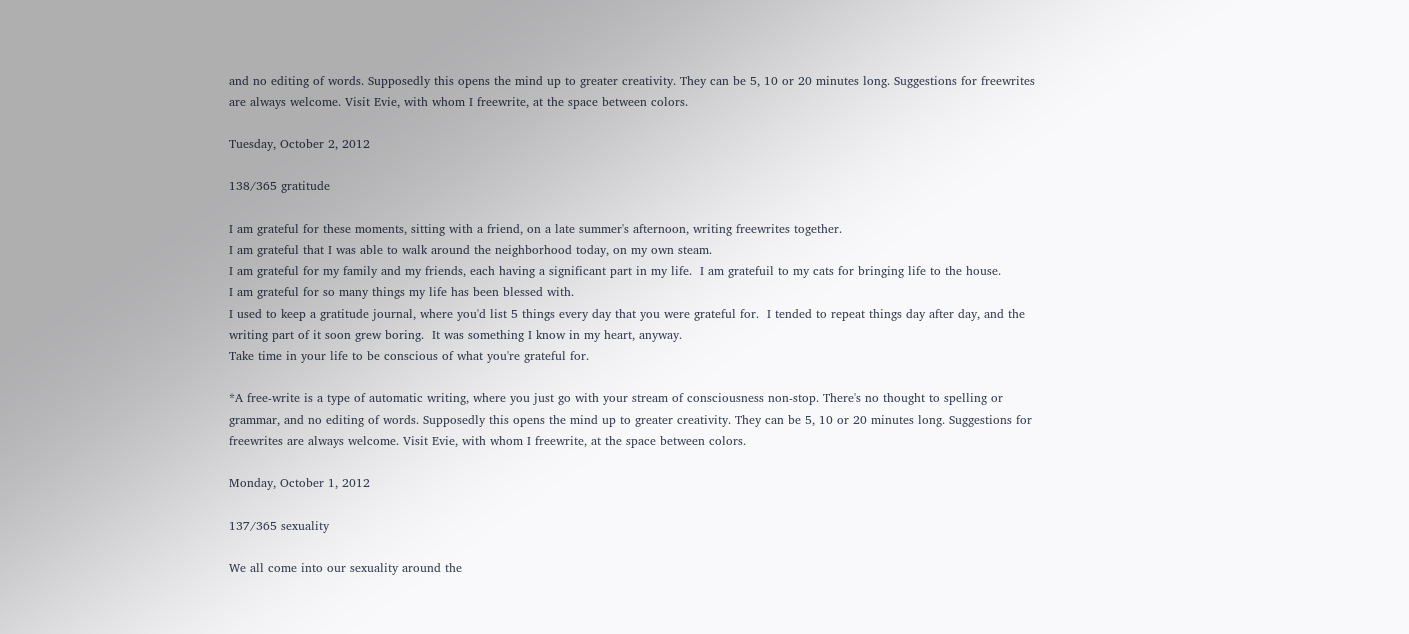and no editing of words. Supposedly this opens the mind up to greater creativity. They can be 5, 10 or 20 minutes long. Suggestions for freewrites are always welcome. Visit Evie, with whom I freewrite, at the space between colors.

Tuesday, October 2, 2012

138/365 gratitude

I am grateful for these moments, sitting with a friend, on a late summer's afternoon, writing freewrites together.
I am grateful that I was able to walk around the neighborhood today, on my own steam.
I am grateful for my family and my friends, each having a significant part in my life.  I am gratefuil to my cats for bringing life to the house.
I am grateful for so many things my life has been blessed with.
I used to keep a gratitude journal, where you'd list 5 things every day that you were grateful for.  I tended to repeat things day after day, and the writing part of it soon grew boring.  It was something I know in my heart, anyway.
Take time in your life to be conscious of what you're grateful for.

*A free-write is a type of automatic writing, where you just go with your stream of consciousness non-stop. There's no thought to spelling or grammar, and no editing of words. Supposedly this opens the mind up to greater creativity. They can be 5, 10 or 20 minutes long. Suggestions for freewrites are always welcome. Visit Evie, with whom I freewrite, at the space between colors.

Monday, October 1, 2012

137/365 sexuality

We all come into our sexuality around the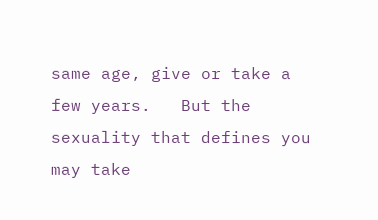same age, give or take a few years.   But the sexuality that defines you may take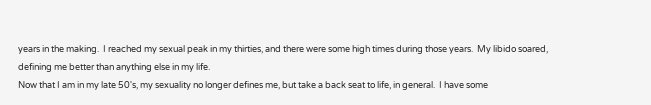years in the making.  I reached my sexual peak in my thirties, and there were some high times during those years.  My libido soared, defining me better than anything else in my life.
Now that I am in my late 50's, my sexuality no longer defines me, but take a back seat to life, in general.  I have some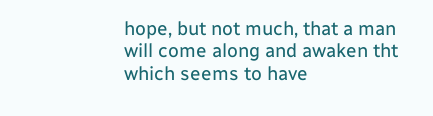hope, but not much, that a man will come along and awaken tht which seems to have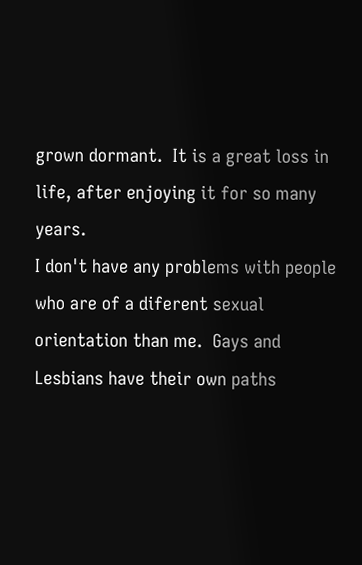grown dormant.  It is a great loss in life, after enjoying it for so many years.
I don't have any problems with people who are of a diferent sexual orientation than me.  Gays and Lesbians have their own paths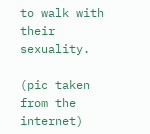to walk with their sexuality.

(pic taken from the internet)